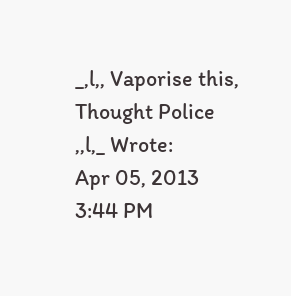_,l,, Vaporise this, Thought Police ,,l,_ Wrote:
Apr 05, 2013 3:44 PM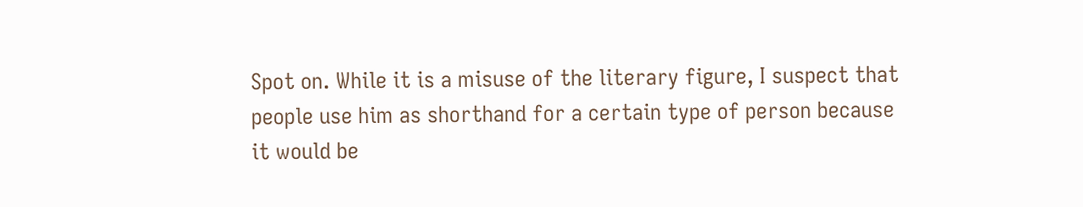Spot on. While it is a misuse of the literary figure, I suspect that people use him as shorthand for a certain type of person because it would be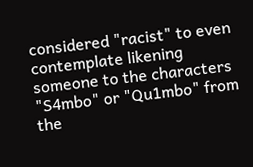considered "racist" to even contemplate likening someone to the characters "S4mbo" or "Qu1mbo" from the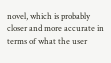novel, which is probably closer and more accurate in terms of what the user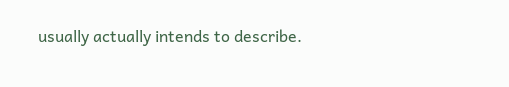usually actually intends to describe.